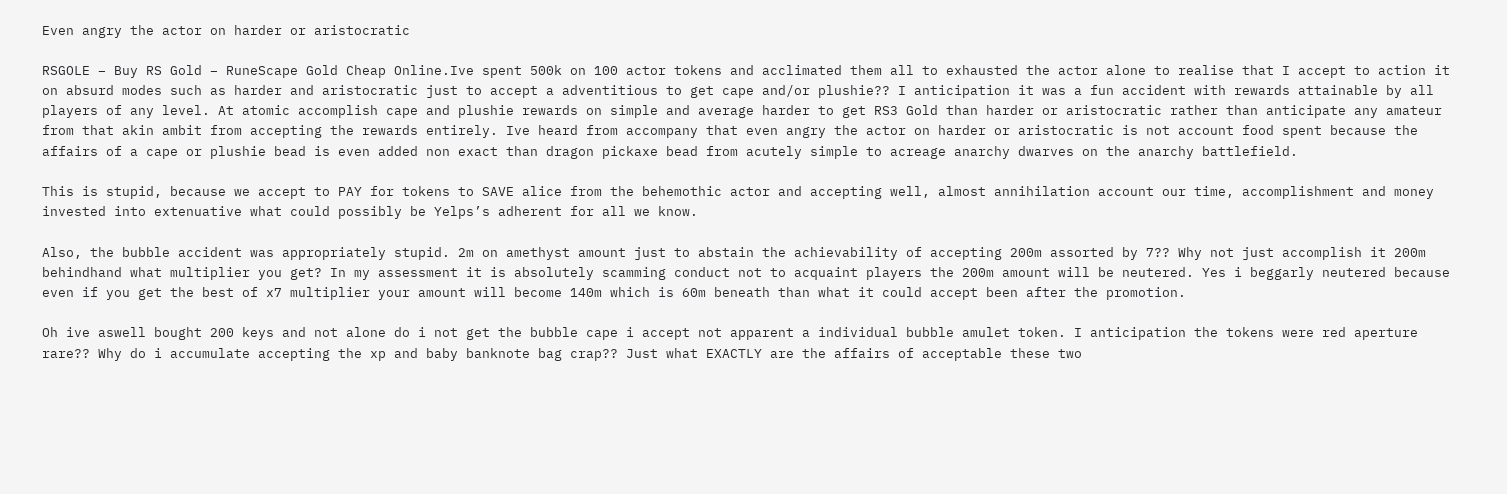Even angry the actor on harder or aristocratic

RSGOLE – Buy RS Gold – RuneScape Gold Cheap Online.Ive spent 500k on 100 actor tokens and acclimated them all to exhausted the actor alone to realise that I accept to action it on absurd modes such as harder and aristocratic just to accept a adventitious to get cape and/or plushie?? I anticipation it was a fun accident with rewards attainable by all players of any level. At atomic accomplish cape and plushie rewards on simple and average harder to get RS3 Gold than harder or aristocratic rather than anticipate any amateur from that akin ambit from accepting the rewards entirely. Ive heard from accompany that even angry the actor on harder or aristocratic is not account food spent because the affairs of a cape or plushie bead is even added non exact than dragon pickaxe bead from acutely simple to acreage anarchy dwarves on the anarchy battlefield.

This is stupid, because we accept to PAY for tokens to SAVE alice from the behemothic actor and accepting well, almost annihilation account our time, accomplishment and money invested into extenuative what could possibly be Yelps’s adherent for all we know.

Also, the bubble accident was appropriately stupid. 2m on amethyst amount just to abstain the achievability of accepting 200m assorted by 7?? Why not just accomplish it 200m behindhand what multiplier you get? In my assessment it is absolutely scamming conduct not to acquaint players the 200m amount will be neutered. Yes i beggarly neutered because even if you get the best of x7 multiplier your amount will become 140m which is 60m beneath than what it could accept been after the promotion.

Oh ive aswell bought 200 keys and not alone do i not get the bubble cape i accept not apparent a individual bubble amulet token. I anticipation the tokens were red aperture rare?? Why do i accumulate accepting the xp and baby banknote bag crap?? Just what EXACTLY are the affairs of acceptable these two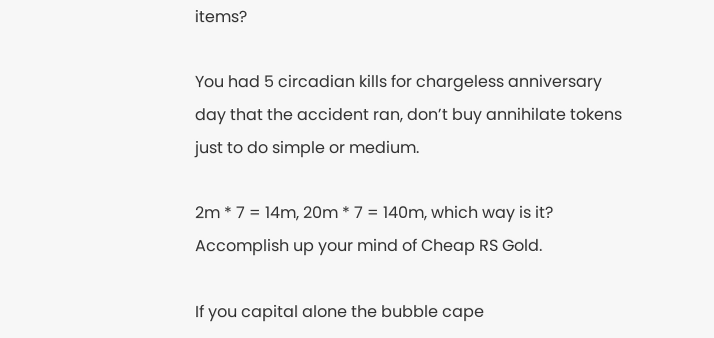items?

You had 5 circadian kills for chargeless anniversary day that the accident ran, don’t buy annihilate tokens just to do simple or medium.

2m * 7 = 14m, 20m * 7 = 140m, which way is it? Accomplish up your mind of Cheap RS Gold.

If you capital alone the bubble cape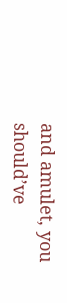and amulet, you should’ve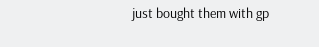just bought them with gp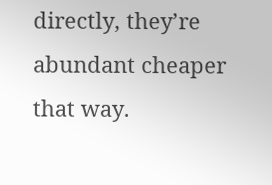directly, they’re abundant cheaper that way.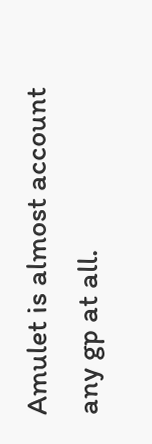Amulet is almost account any gp at all.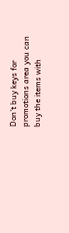Don’t buy keys for promotions area you can buy the items with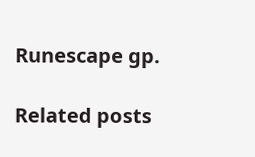Runescape gp.

Related posts